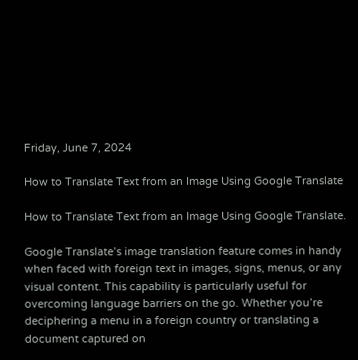Friday, June 7, 2024

How to Translate Text from an Image Using Google Translate

How to Translate Text from an Image Using Google Translate.

Google Translate’s image translation feature comes in handy when faced with foreign text in images, signs, menus, or any visual content. This capability is particularly useful for overcoming language barriers on the go. Whether you’re deciphering a menu in a foreign country or translating a document captured on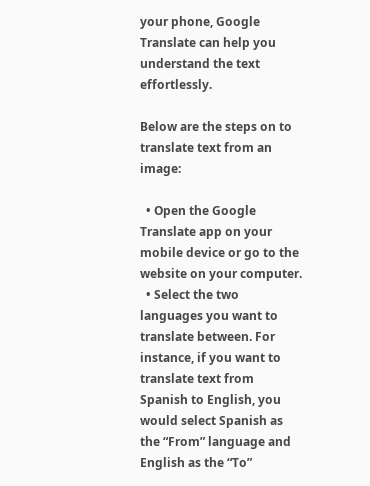your phone, Google Translate can help you understand the text effortlessly.

Below are the steps on to translate text from an image:

  • Open the Google Translate app on your mobile device or go to the website on your computer.
  • Select the two languages you want to translate between. For instance, if you want to translate text from Spanish to English, you would select Spanish as the “From” language and English as the “To”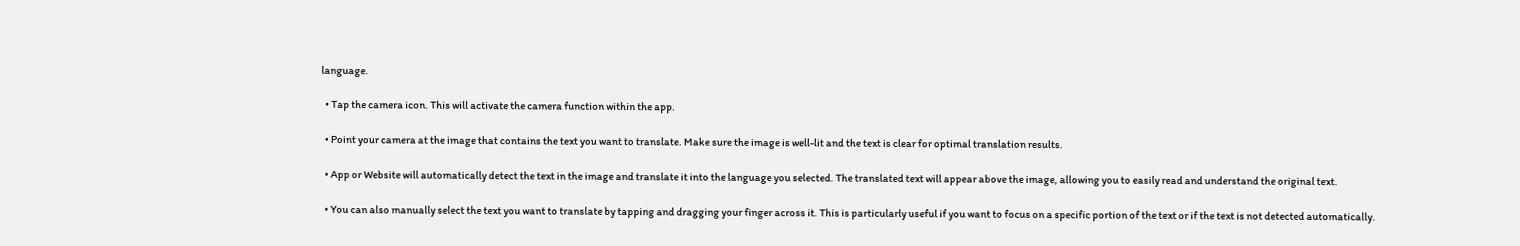language.

  • Tap the camera icon. This will activate the camera function within the app.

  • Point your camera at the image that contains the text you want to translate. Make sure the image is well-lit and the text is clear for optimal translation results.

  • App or Website will automatically detect the text in the image and translate it into the language you selected. The translated text will appear above the image, allowing you to easily read and understand the original text.

  • You can also manually select the text you want to translate by tapping and dragging your finger across it. This is particularly useful if you want to focus on a specific portion of the text or if the text is not detected automatically.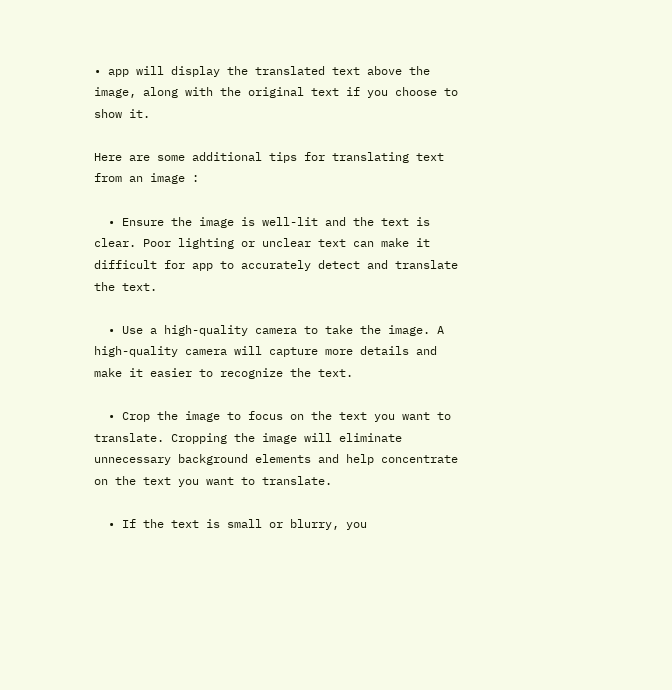• app will display the translated text above the image, along with the original text if you choose to show it.

Here are some additional tips for translating text from an image :

  • Ensure the image is well-lit and the text is clear. Poor lighting or unclear text can make it difficult for app to accurately detect and translate the text.

  • Use a high-quality camera to take the image. A high-quality camera will capture more details and make it easier to recognize the text.

  • Crop the image to focus on the text you want to translate. Cropping the image will eliminate unnecessary background elements and help concentrate on the text you want to translate.

  • If the text is small or blurry, you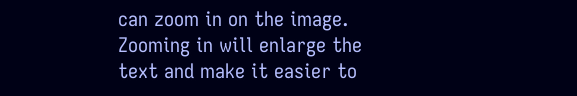can zoom in on the image. Zooming in will enlarge the text and make it easier to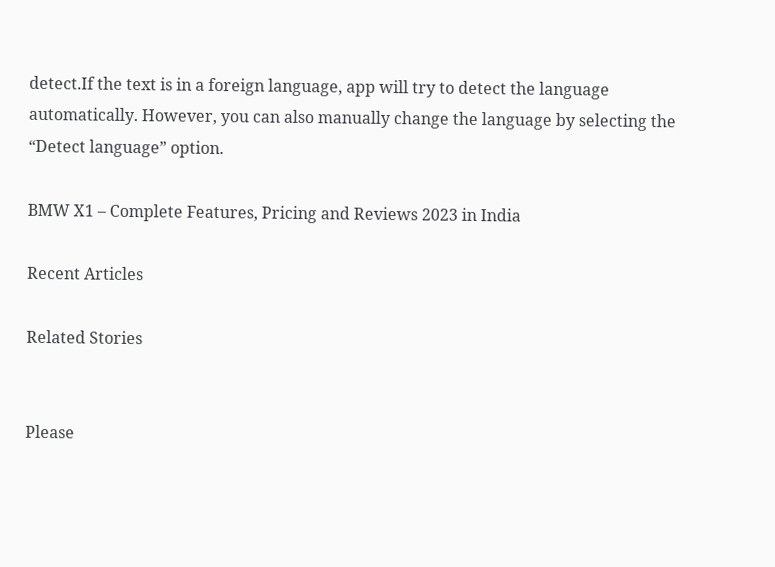detect.If the text is in a foreign language, app will try to detect the language automatically. However, you can also manually change the language by selecting the “Detect language” option.

BMW X1 – Complete Features, Pricing and Reviews 2023 in India

Recent Articles

Related Stories


Please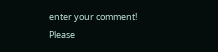enter your comment!
Please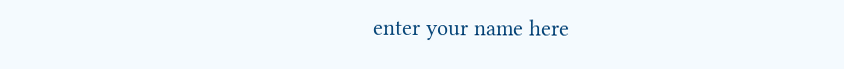enter your name here